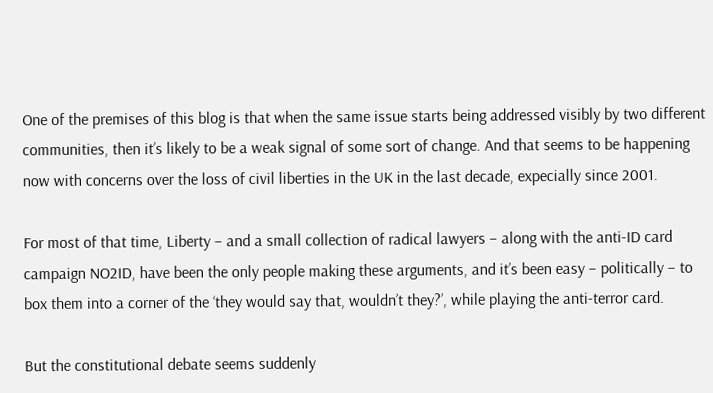One of the premises of this blog is that when the same issue starts being addressed visibly by two different communities, then it’s likely to be a weak signal of some sort of change. And that seems to be happening now with concerns over the loss of civil liberties in the UK in the last decade, expecially since 2001.

For most of that time, Liberty – and a small collection of radical lawyers – along with the anti-ID card campaign NO2ID, have been the only people making these arguments, and it’s been easy – politically – to box them into a corner of the ‘they would say that, wouldn’t they?’, while playing the anti-terror card.

But the constitutional debate seems suddenly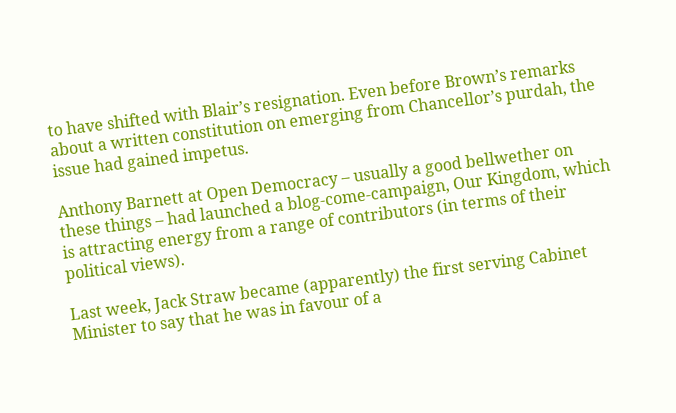to have shifted with Blair’s resignation. Even before Brown’s remarks about a written constitution on emerging from Chancellor’s purdah, the issue had gained impetus.

Anthony Barnett at Open Democracy – usually a good bellwether on these things – had launched a blog-come-campaign, Our Kingdom, which is attracting energy from a range of contributors (in terms of their political views).

Last week, Jack Straw became (apparently) the first serving Cabinet Minister to say that he was in favour of a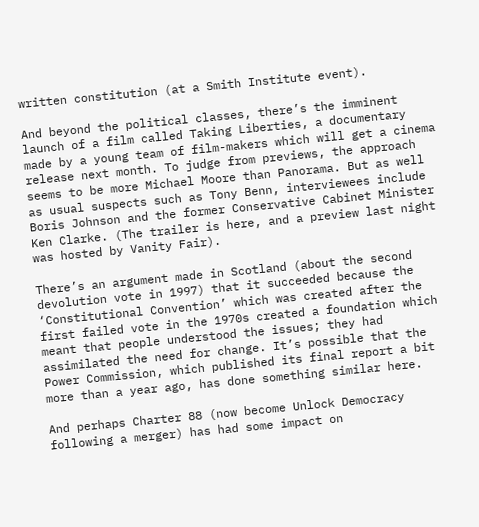written constitution (at a Smith Institute event).

And beyond the political classes, there’s the imminent launch of a film called Taking Liberties, a documentary made by a young team of film-makers which will get a cinema release next month. To judge from previews, the approach seems to be more Michael Moore than Panorama. But as well as usual suspects such as Tony Benn, interviewees include Boris Johnson and the former Conservative Cabinet Minister Ken Clarke. (The trailer is here, and a preview last night was hosted by Vanity Fair).

There’s an argument made in Scotland (about the second devolution vote in 1997) that it succeeded because the ‘Constitutional Convention’ which was created after the first failed vote in the 1970s created a foundation which meant that people understood the issues; they had assimilated the need for change. It’s possible that the Power Commission, which published its final report a bit more than a year ago, has done something similar here.

And perhaps Charter 88 (now become Unlock Democracy following a merger) has had some impact on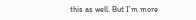this as well. But I’m more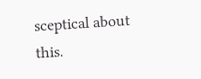sceptical about this.